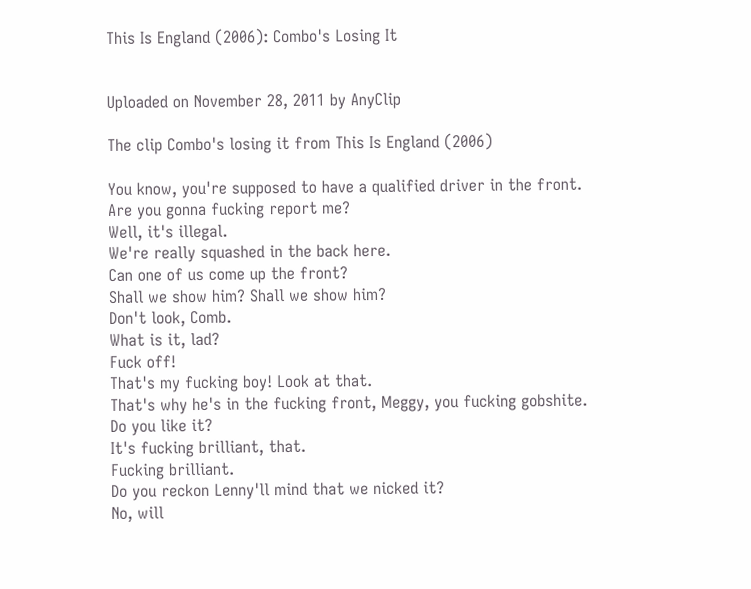This Is England (2006): Combo's Losing It


Uploaded on November 28, 2011 by AnyClip

The clip Combo's losing it from This Is England (2006)

You know, you're supposed to have a qualified driver in the front.
Are you gonna fucking report me?
Well, it's illegal.
We're really squashed in the back here.
Can one of us come up the front?
Shall we show him? Shall we show him?
Don't look, Comb.
What is it, lad?
Fuck off!
That's my fucking boy! Look at that.
That's why he's in the fucking front, Meggy, you fucking gobshite.
Do you like it?
It's fucking brilliant, that.
Fucking brilliant.
Do you reckon Lenny'll mind that we nicked it?
No, will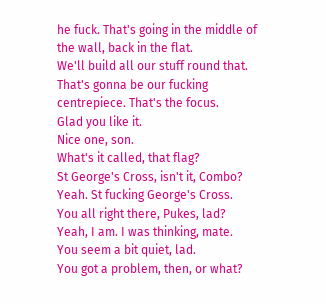he fuck. That's going in the middle of the wall, back in the flat.
We'll build all our stuff round that.
That's gonna be our fucking centrepiece. That's the focus.
Glad you like it.
Nice one, son.
What's it called, that flag?
St George's Cross, isn't it, Combo?
Yeah. St fucking George's Cross.
You all right there, Pukes, lad?
Yeah, I am. I was thinking, mate.
You seem a bit quiet, lad.
You got a problem, then, or what?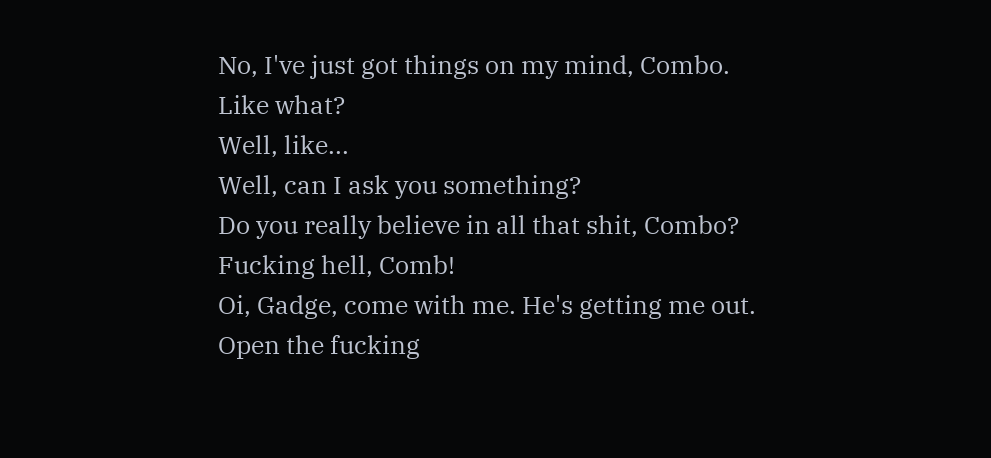No, I've just got things on my mind, Combo.
Like what?
Well, like...
Well, can I ask you something?
Do you really believe in all that shit, Combo?
Fucking hell, Comb!
Oi, Gadge, come with me. He's getting me out.
Open the fucking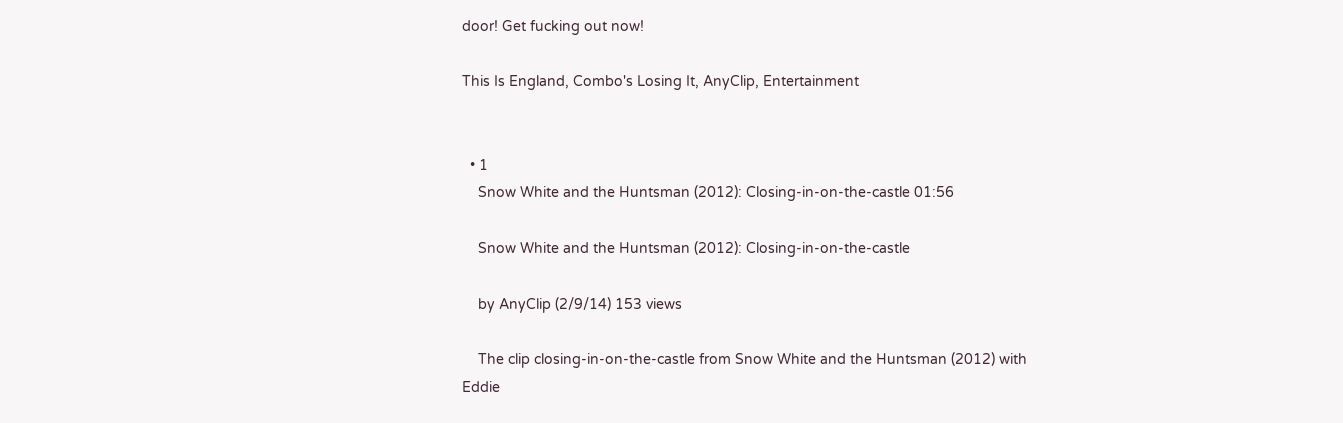door! Get fucking out now!

This Is England, Combo's Losing It, AnyClip, Entertainment


  • 1
    Snow White and the Huntsman (2012): Closing-in-on-the-castle 01:56

    Snow White and the Huntsman (2012): Closing-in-on-the-castle

    by AnyClip (2/9/14) 153 views

    The clip closing-in-on-the-castle from Snow White and the Huntsman (2012) with Eddie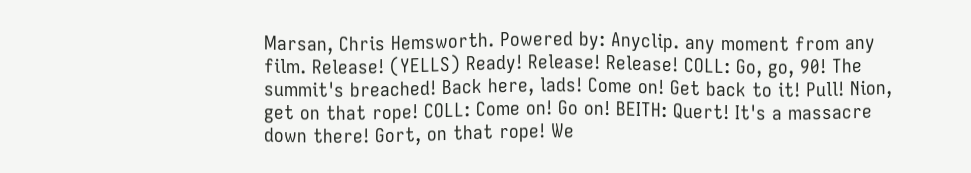Marsan, Chris Hemsworth. Powered by: Anyclip. any moment from any film. Release! (YELLS) Ready! Release! Release! COLL: Go, go, 90! The summit's breached! Back here, lads! Come on! Get back to it! Pull! Nion, get on that rope! COLL: Come on! Go on! BEITH: Quert! It's a massacre down there! Gort, on that rope! We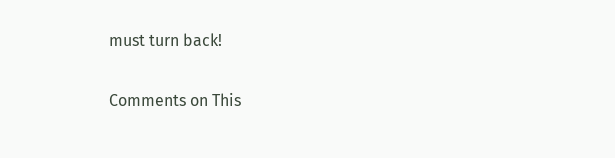must turn back!

Comments on This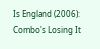Is England (2006): Combo's Losing It